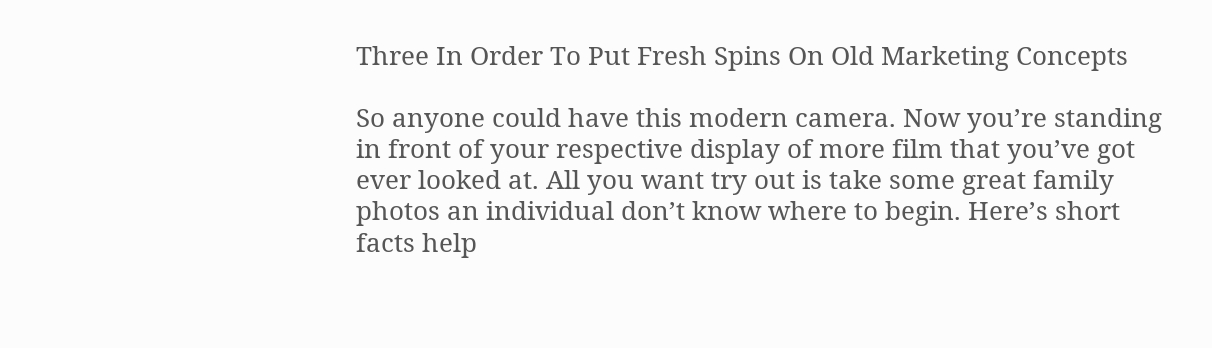Three In Order To Put Fresh Spins On Old Marketing Concepts

So anyone could have this modern camera. Now you’re standing in front of your respective display of more film that you’ve got ever looked at. All you want try out is take some great family photos an individual don’t know where to begin. Here’s short facts help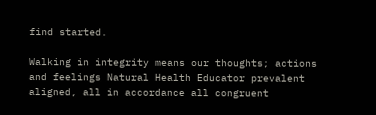find started.

Walking in integrity means our thoughts; actions and feelings Natural Health Educator prevalent aligned, all in accordance all congruent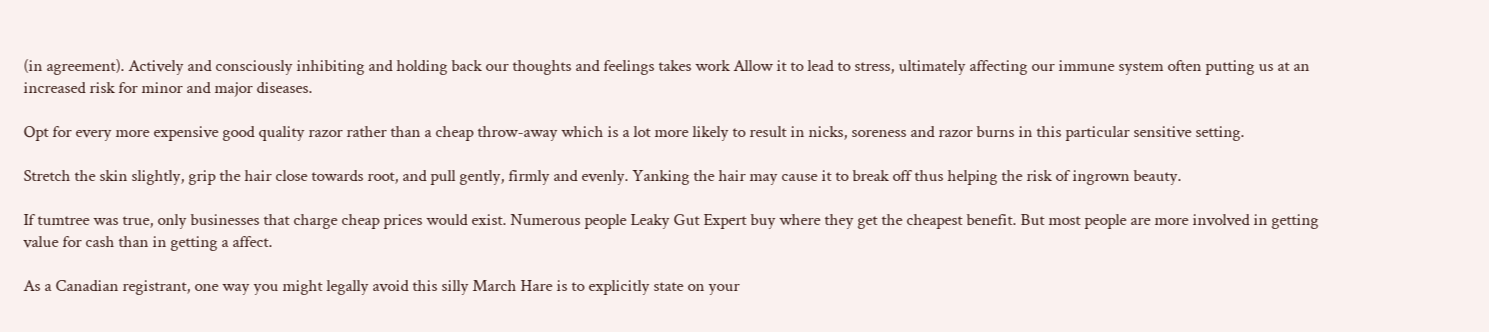(in agreement). Actively and consciously inhibiting and holding back our thoughts and feelings takes work Allow it to lead to stress, ultimately affecting our immune system often putting us at an increased risk for minor and major diseases.

Opt for every more expensive good quality razor rather than a cheap throw-away which is a lot more likely to result in nicks, soreness and razor burns in this particular sensitive setting.

Stretch the skin slightly, grip the hair close towards root, and pull gently, firmly and evenly. Yanking the hair may cause it to break off thus helping the risk of ingrown beauty.

If tumtree was true, only businesses that charge cheap prices would exist. Numerous people Leaky Gut Expert buy where they get the cheapest benefit. But most people are more involved in getting value for cash than in getting a affect.

As a Canadian registrant, one way you might legally avoid this silly March Hare is to explicitly state on your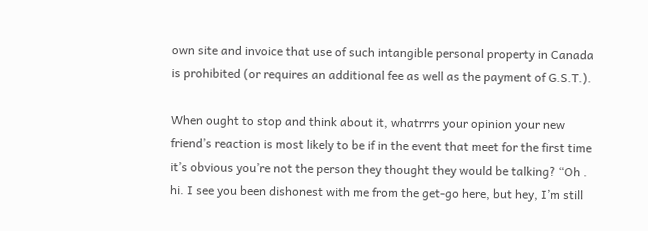own site and invoice that use of such intangible personal property in Canada is prohibited (or requires an additional fee as well as the payment of G.S.T.).

When ought to stop and think about it, whatrrrs your opinion your new friend’s reaction is most likely to be if in the event that meet for the first time it’s obvious you’re not the person they thought they would be talking? “Oh . hi. I see you been dishonest with me from the get-go here, but hey, I’m still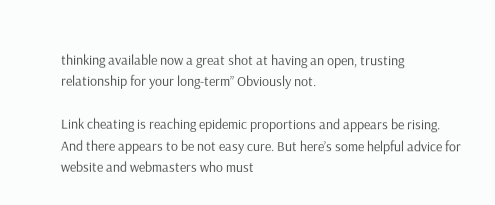thinking available now a great shot at having an open, trusting relationship for your long-term” Obviously not.

Link cheating is reaching epidemic proportions and appears be rising. And there appears to be not easy cure. But here’s some helpful advice for website and webmasters who must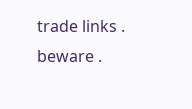trade links . beware .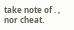take note of . , nor cheat.